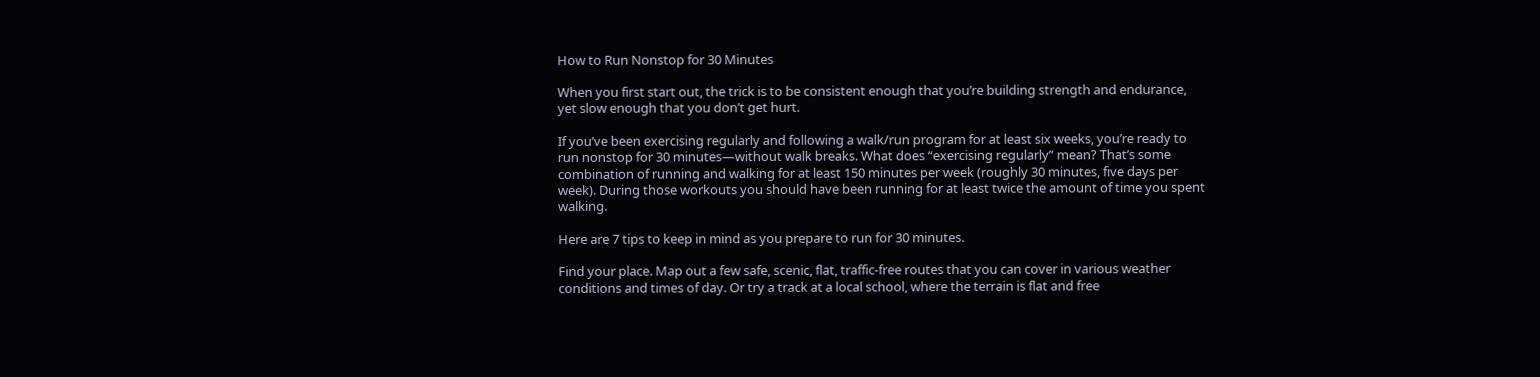How to Run Nonstop for 30 Minutes

When you first start out, the trick is to be consistent enough that you’re building strength and endurance, yet slow enough that you don’t get hurt.

If you’ve been exercising regularly and following a walk/run program for at least six weeks, you’re ready to run nonstop for 30 minutes—without walk breaks. What does “exercising regularly” mean? That’s some combination of running and walking for at least 150 minutes per week (roughly 30 minutes, five days per week). During those workouts you should have been running for at least twice the amount of time you spent walking.

Here are 7 tips to keep in mind as you prepare to run for 30 minutes.

Find your place. Map out a few safe, scenic, flat, traffic-free routes that you can cover in various weather conditions and times of day. Or try a track at a local school, where the terrain is flat and free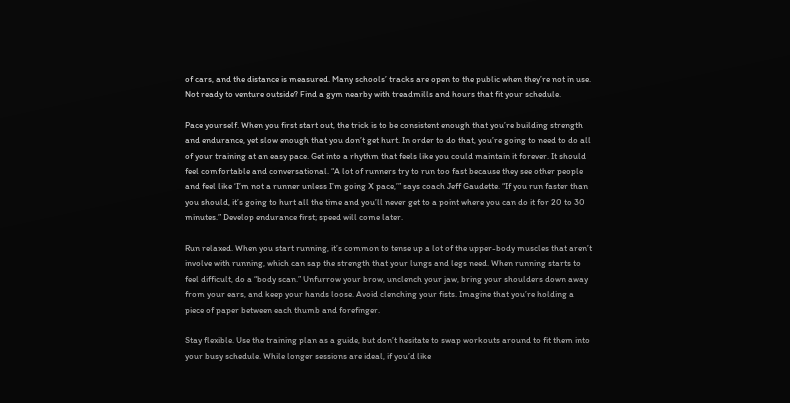of cars, and the distance is measured. Many schools’ tracks are open to the public when they’re not in use. Not ready to venture outside? Find a gym nearby with treadmills and hours that fit your schedule.

Pace yourself. When you first start out, the trick is to be consistent enough that you’re building strength and endurance, yet slow enough that you don’t get hurt. In order to do that, you’re going to need to do all of your training at an easy pace. Get into a rhythm that feels like you could maintain it forever. It should feel comfortable and conversational. “A lot of runners try to run too fast because they see other people and feel like ‘I’m not a runner unless I’m going X pace,’” says coach Jeff Gaudette. “If you run faster than you should, it’s going to hurt all the time and you’ll never get to a point where you can do it for 20 to 30 minutes.” Develop endurance first; speed will come later.

Run relaxed. When you start running, it’s common to tense up a lot of the upper-body muscles that aren’t involve with running, which can sap the strength that your lungs and legs need. When running starts to feel difficult, do a “body scan.” Unfurrow your brow, unclench your jaw, bring your shoulders down away from your ears, and keep your hands loose. Avoid clenching your fists. Imagine that you’re holding a piece of paper between each thumb and forefinger.

Stay flexible. Use the training plan as a guide, but don’t hesitate to swap workouts around to fit them into your busy schedule. While longer sessions are ideal, if you’d like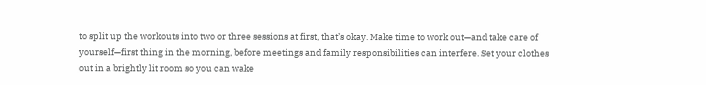to split up the workouts into two or three sessions at first, that’s okay. Make time to work out—and take care of yourself—first thing in the morning, before meetings and family responsibilities can interfere. Set your clothes out in a brightly lit room so you can wake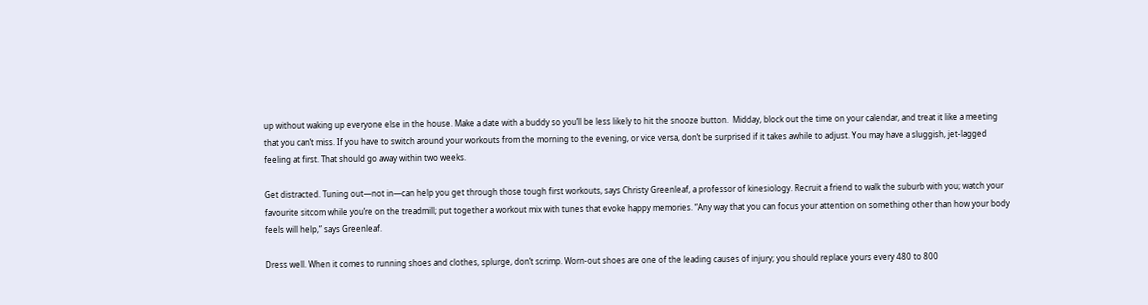up without waking up everyone else in the house. Make a date with a buddy so you’ll be less likely to hit the snooze button.  Midday, block out the time on your calendar, and treat it like a meeting that you can’t miss. If you have to switch around your workouts from the morning to the evening, or vice versa, don’t be surprised if it takes awhile to adjust. You may have a sluggish, jet-lagged feeling at first. That should go away within two weeks.

Get distracted. Tuning out—not in—can help you get through those tough first workouts, says Christy Greenleaf, a professor of kinesiology. Recruit a friend to walk the suburb with you; watch your favourite sitcom while you’re on the treadmill; put together a workout mix with tunes that evoke happy memories. “Any way that you can focus your attention on something other than how your body feels will help,” says Greenleaf.

Dress well. When it comes to running shoes and clothes, splurge, don’t scrimp. Worn-out shoes are one of the leading causes of injury; you should replace yours every 480 to 800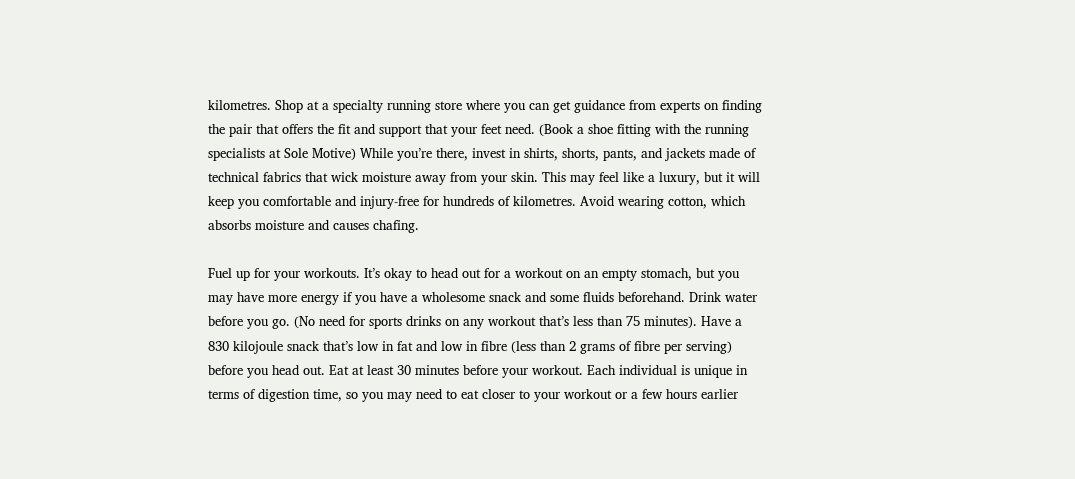kilometres. Shop at a specialty running store where you can get guidance from experts on finding the pair that offers the fit and support that your feet need. (Book a shoe fitting with the running specialists at Sole Motive) While you’re there, invest in shirts, shorts, pants, and jackets made of technical fabrics that wick moisture away from your skin. This may feel like a luxury, but it will keep you comfortable and injury-free for hundreds of kilometres. Avoid wearing cotton, which absorbs moisture and causes chafing.

Fuel up for your workouts. It’s okay to head out for a workout on an empty stomach, but you may have more energy if you have a wholesome snack and some fluids beforehand. Drink water before you go. (No need for sports drinks on any workout that’s less than 75 minutes). Have a 830 kilojoule snack that’s low in fat and low in fibre (less than 2 grams of fibre per serving) before you head out. Eat at least 30 minutes before your workout. Each individual is unique in terms of digestion time, so you may need to eat closer to your workout or a few hours earlier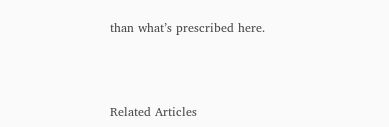than what’s prescribed here.



Related Articles